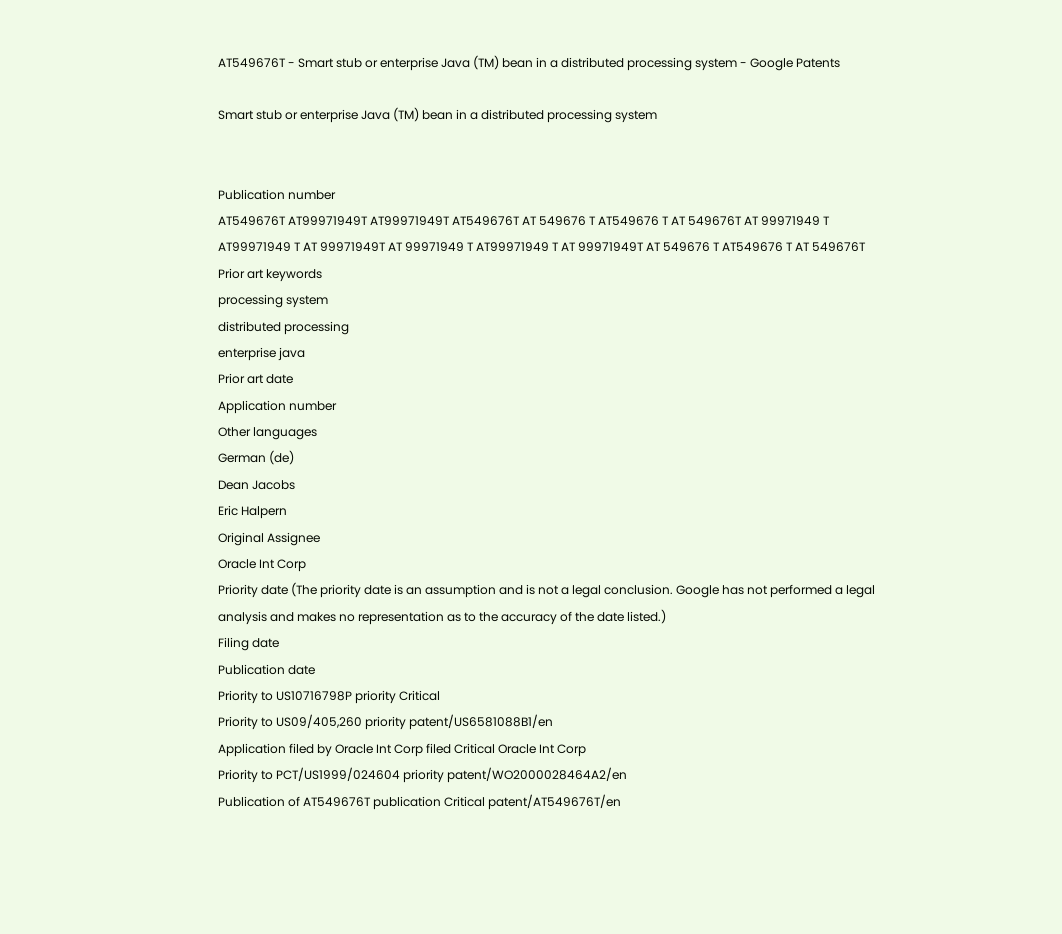AT549676T - Smart stub or enterprise Java (TM) bean in a distributed processing system - Google Patents

Smart stub or enterprise Java (TM) bean in a distributed processing system


Publication number
AT549676T AT99971949T AT99971949T AT549676T AT 549676 T AT549676 T AT 549676T AT 99971949 T AT99971949 T AT 99971949T AT 99971949 T AT99971949 T AT 99971949T AT 549676 T AT549676 T AT 549676T
Prior art keywords
processing system
distributed processing
enterprise java
Prior art date
Application number
Other languages
German (de)
Dean Jacobs
Eric Halpern
Original Assignee
Oracle Int Corp
Priority date (The priority date is an assumption and is not a legal conclusion. Google has not performed a legal analysis and makes no representation as to the accuracy of the date listed.)
Filing date
Publication date
Priority to US10716798P priority Critical
Priority to US09/405,260 priority patent/US6581088B1/en
Application filed by Oracle Int Corp filed Critical Oracle Int Corp
Priority to PCT/US1999/024604 priority patent/WO2000028464A2/en
Publication of AT549676T publication Critical patent/AT549676T/en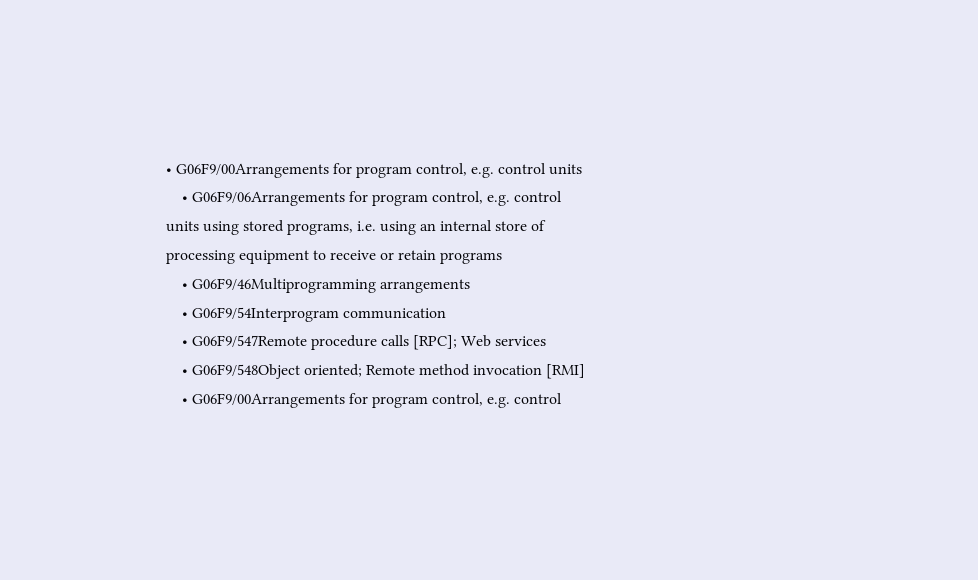• G06F9/00Arrangements for program control, e.g. control units
    • G06F9/06Arrangements for program control, e.g. control units using stored programs, i.e. using an internal store of processing equipment to receive or retain programs
    • G06F9/46Multiprogramming arrangements
    • G06F9/54Interprogram communication
    • G06F9/547Remote procedure calls [RPC]; Web services
    • G06F9/548Object oriented; Remote method invocation [RMI]
    • G06F9/00Arrangements for program control, e.g. control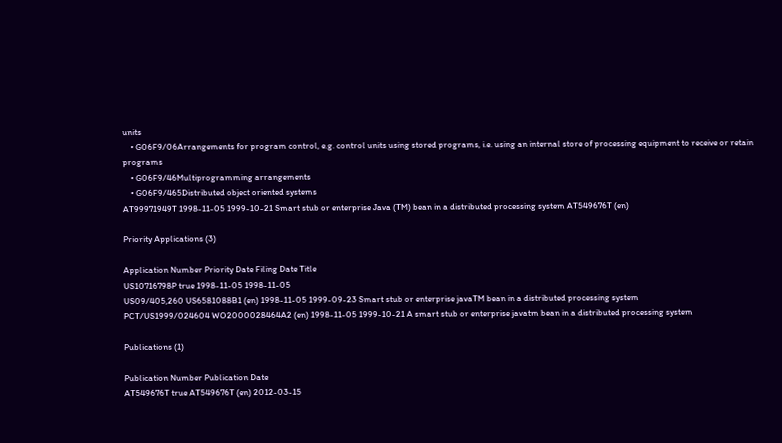units
    • G06F9/06Arrangements for program control, e.g. control units using stored programs, i.e. using an internal store of processing equipment to receive or retain programs
    • G06F9/46Multiprogramming arrangements
    • G06F9/465Distributed object oriented systems
AT99971949T 1998-11-05 1999-10-21 Smart stub or enterprise Java (TM) bean in a distributed processing system AT549676T (en)

Priority Applications (3)

Application Number Priority Date Filing Date Title
US10716798P true 1998-11-05 1998-11-05
US09/405,260 US6581088B1 (en) 1998-11-05 1999-09-23 Smart stub or enterprise javaTM bean in a distributed processing system
PCT/US1999/024604 WO2000028464A2 (en) 1998-11-05 1999-10-21 A smart stub or enterprise javatm bean in a distributed processing system

Publications (1)

Publication Number Publication Date
AT549676T true AT549676T (en) 2012-03-15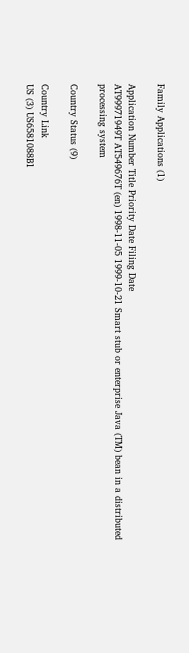Family Applications (1)

Application Number Title Priority Date Filing Date
AT99971949T AT549676T (en) 1998-11-05 1999-10-21 Smart stub or enterprise Java (TM) bean in a distributed processing system

Country Status (9)

Country Link
US (3) US6581088B1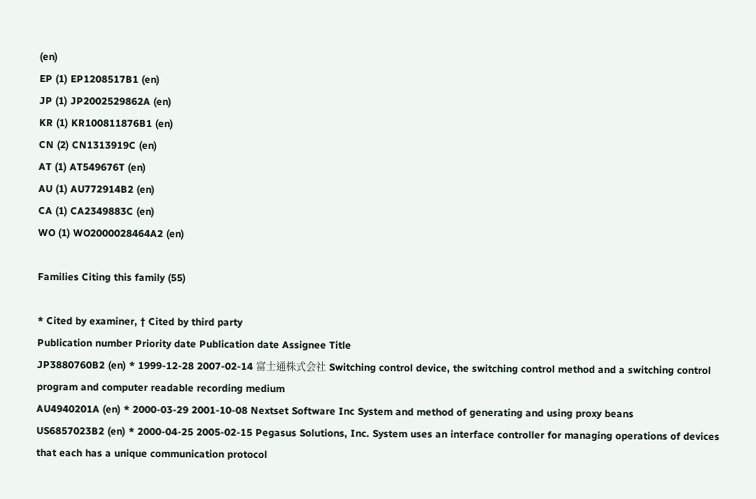(en)
EP (1) EP1208517B1 (en)
JP (1) JP2002529862A (en)
KR (1) KR100811876B1 (en)
CN (2) CN1313919C (en)
AT (1) AT549676T (en)
AU (1) AU772914B2 (en)
CA (1) CA2349883C (en)
WO (1) WO2000028464A2 (en)

Families Citing this family (55)

* Cited by examiner, † Cited by third party
Publication number Priority date Publication date Assignee Title
JP3880760B2 (en) * 1999-12-28 2007-02-14 富士通株式会社 Switching control device, the switching control method and a switching control program and computer readable recording medium
AU4940201A (en) * 2000-03-29 2001-10-08 Nextset Software Inc System and method of generating and using proxy beans
US6857023B2 (en) * 2000-04-25 2005-02-15 Pegasus Solutions, Inc. System uses an interface controller for managing operations of devices that each has a unique communication protocol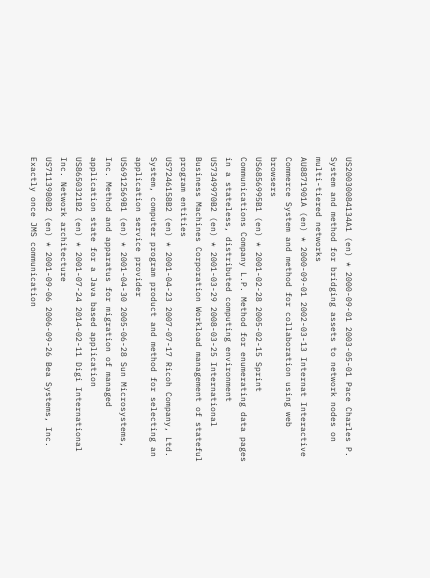US20030084134A1 (en) * 2000-09-01 2003-05-01 Pace Charles P. System and method for bridging assets to network nodes on multi-tiered networks
AU8871901A (en) * 2000-09-01 2002-03-13 Internat Interactive Commerce System and method for collaboration using web browsers
US6856995B1 (en) * 2001-02-28 2005-02-15 Sprint Communications Company L.P. Method for enumerating data pages in a stateless, distributed computing environment
US7349970B2 (en) * 2001-03-29 2008-03-25 International Business Machines Corporation Workload management of stateful program entities
US7246158B2 (en) * 2001-04-23 2007-07-17 Ricoh Company, Ltd. System, computer program product and method for selecting an application service provider
US6912569B1 (en) * 2001-04-30 2005-06-28 Sun Microsystems, Inc. Method and apparatus for migration of managed application state for a Java based application
US8650321B2 (en) * 2001-07-24 2014-02-11 Digi International Inc. Network architecture
US7113980B2 (en) * 2001-09-06 2006-09-26 Bea Systems, Inc. Exactly once JMS communication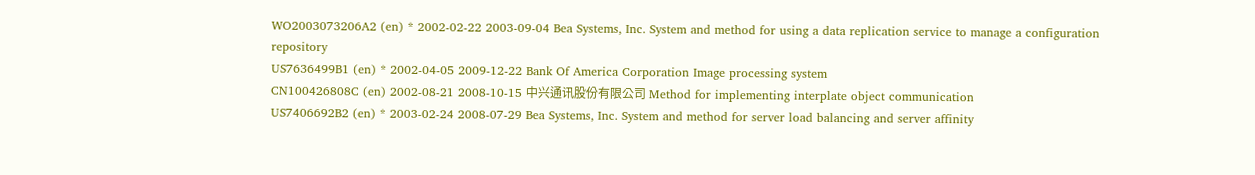WO2003073206A2 (en) * 2002-02-22 2003-09-04 Bea Systems, Inc. System and method for using a data replication service to manage a configuration repository
US7636499B1 (en) * 2002-04-05 2009-12-22 Bank Of America Corporation Image processing system
CN100426808C (en) 2002-08-21 2008-10-15 中兴通讯股份有限公司 Method for implementing interplate object communication
US7406692B2 (en) * 2003-02-24 2008-07-29 Bea Systems, Inc. System and method for server load balancing and server affinity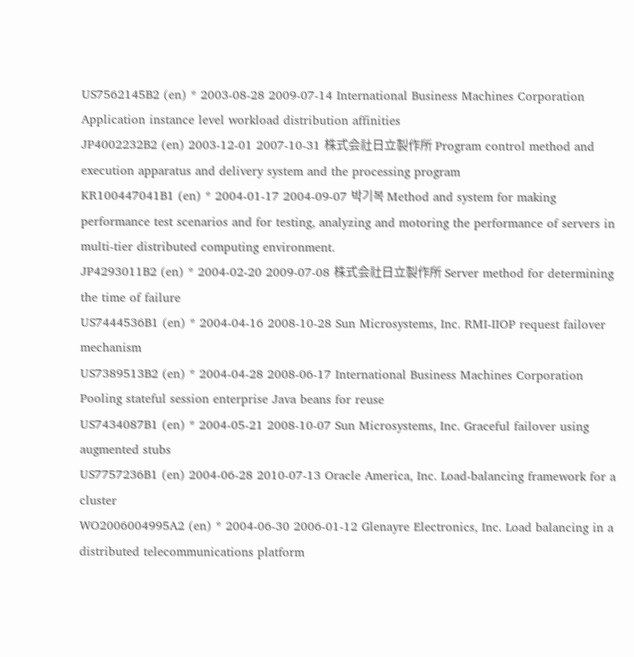US7562145B2 (en) * 2003-08-28 2009-07-14 International Business Machines Corporation Application instance level workload distribution affinities
JP4002232B2 (en) 2003-12-01 2007-10-31 株式会社日立製作所 Program control method and execution apparatus and delivery system and the processing program
KR100447041B1 (en) * 2004-01-17 2004-09-07 박기복 Method and system for making performance test scenarios and for testing, analyzing and motoring the performance of servers in multi-tier distributed computing environment.
JP4293011B2 (en) * 2004-02-20 2009-07-08 株式会社日立製作所 Server method for determining the time of failure
US7444536B1 (en) * 2004-04-16 2008-10-28 Sun Microsystems, Inc. RMI-IIOP request failover mechanism
US7389513B2 (en) * 2004-04-28 2008-06-17 International Business Machines Corporation Pooling stateful session enterprise Java beans for reuse
US7434087B1 (en) * 2004-05-21 2008-10-07 Sun Microsystems, Inc. Graceful failover using augmented stubs
US7757236B1 (en) 2004-06-28 2010-07-13 Oracle America, Inc. Load-balancing framework for a cluster
WO2006004995A2 (en) * 2004-06-30 2006-01-12 Glenayre Electronics, Inc. Load balancing in a distributed telecommunications platform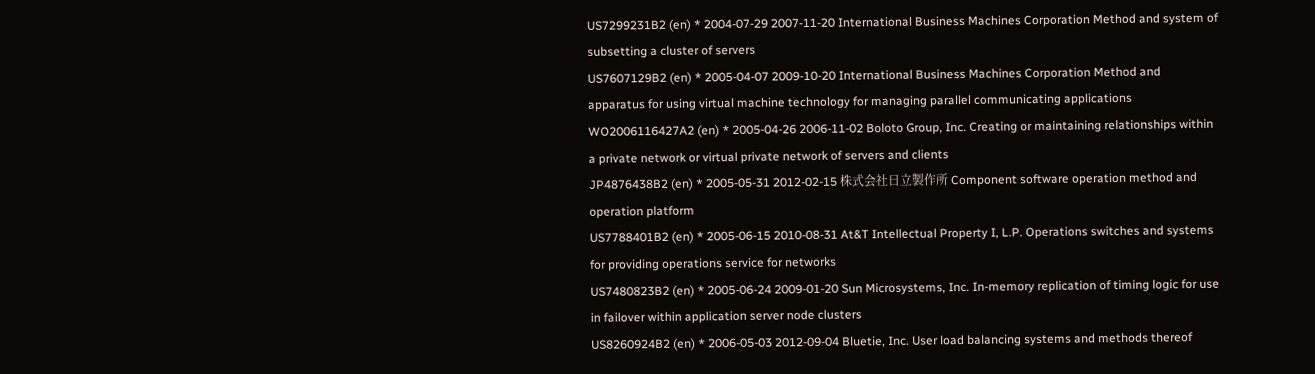US7299231B2 (en) * 2004-07-29 2007-11-20 International Business Machines Corporation Method and system of subsetting a cluster of servers
US7607129B2 (en) * 2005-04-07 2009-10-20 International Business Machines Corporation Method and apparatus for using virtual machine technology for managing parallel communicating applications
WO2006116427A2 (en) * 2005-04-26 2006-11-02 Boloto Group, Inc. Creating or maintaining relationships within a private network or virtual private network of servers and clients
JP4876438B2 (en) * 2005-05-31 2012-02-15 株式会社日立製作所 Component software operation method and operation platform
US7788401B2 (en) * 2005-06-15 2010-08-31 At&T Intellectual Property I, L.P. Operations switches and systems for providing operations service for networks
US7480823B2 (en) * 2005-06-24 2009-01-20 Sun Microsystems, Inc. In-memory replication of timing logic for use in failover within application server node clusters
US8260924B2 (en) * 2006-05-03 2012-09-04 Bluetie, Inc. User load balancing systems and methods thereof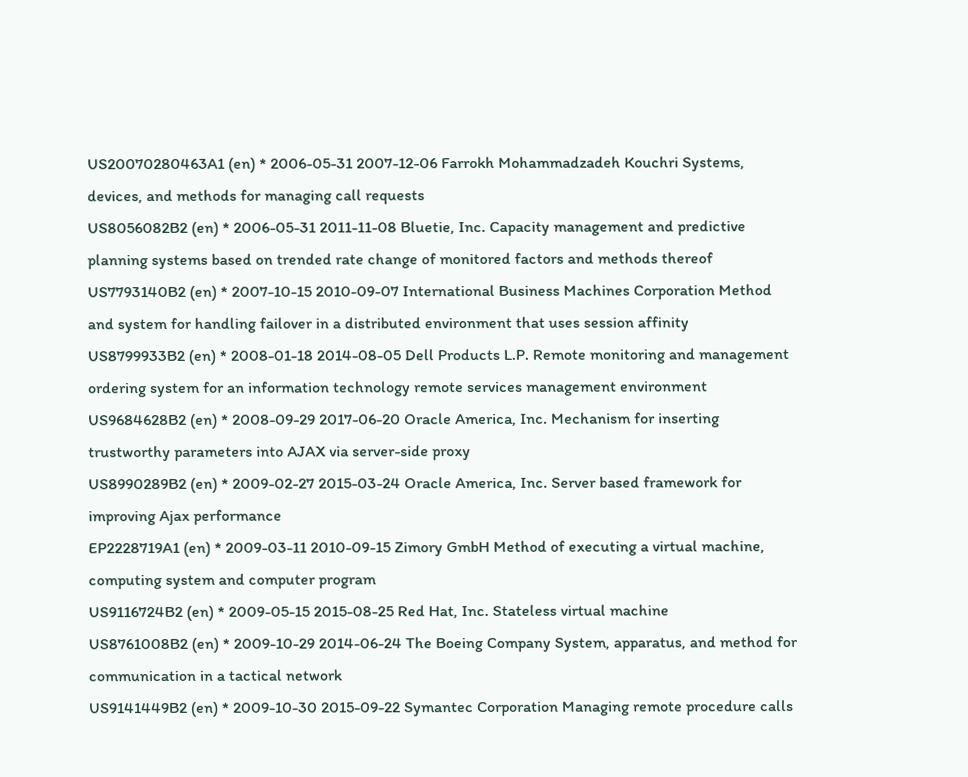US20070280463A1 (en) * 2006-05-31 2007-12-06 Farrokh Mohammadzadeh Kouchri Systems, devices, and methods for managing call requests
US8056082B2 (en) * 2006-05-31 2011-11-08 Bluetie, Inc. Capacity management and predictive planning systems based on trended rate change of monitored factors and methods thereof
US7793140B2 (en) * 2007-10-15 2010-09-07 International Business Machines Corporation Method and system for handling failover in a distributed environment that uses session affinity
US8799933B2 (en) * 2008-01-18 2014-08-05 Dell Products L.P. Remote monitoring and management ordering system for an information technology remote services management environment
US9684628B2 (en) * 2008-09-29 2017-06-20 Oracle America, Inc. Mechanism for inserting trustworthy parameters into AJAX via server-side proxy
US8990289B2 (en) * 2009-02-27 2015-03-24 Oracle America, Inc. Server based framework for improving Ajax performance
EP2228719A1 (en) * 2009-03-11 2010-09-15 Zimory GmbH Method of executing a virtual machine, computing system and computer program
US9116724B2 (en) * 2009-05-15 2015-08-25 Red Hat, Inc. Stateless virtual machine
US8761008B2 (en) * 2009-10-29 2014-06-24 The Boeing Company System, apparatus, and method for communication in a tactical network
US9141449B2 (en) * 2009-10-30 2015-09-22 Symantec Corporation Managing remote procedure calls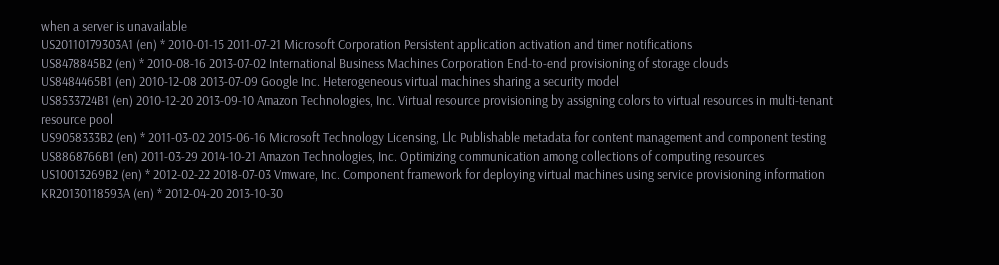when a server is unavailable
US20110179303A1 (en) * 2010-01-15 2011-07-21 Microsoft Corporation Persistent application activation and timer notifications
US8478845B2 (en) * 2010-08-16 2013-07-02 International Business Machines Corporation End-to-end provisioning of storage clouds
US8484465B1 (en) 2010-12-08 2013-07-09 Google Inc. Heterogeneous virtual machines sharing a security model
US8533724B1 (en) 2010-12-20 2013-09-10 Amazon Technologies, Inc. Virtual resource provisioning by assigning colors to virtual resources in multi-tenant resource pool
US9058333B2 (en) * 2011-03-02 2015-06-16 Microsoft Technology Licensing, Llc Publishable metadata for content management and component testing
US8868766B1 (en) 2011-03-29 2014-10-21 Amazon Technologies, Inc. Optimizing communication among collections of computing resources
US10013269B2 (en) * 2012-02-22 2018-07-03 Vmware, Inc. Component framework for deploying virtual machines using service provisioning information
KR20130118593A (en) * 2012-04-20 2013-10-30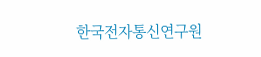한국전자통신연구원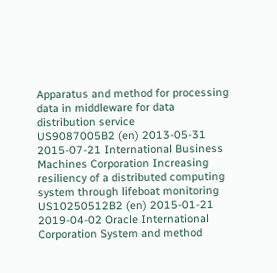Apparatus and method for processing data in middleware for data distribution service
US9087005B2 (en) 2013-05-31 2015-07-21 International Business Machines Corporation Increasing resiliency of a distributed computing system through lifeboat monitoring
US10250512B2 (en) 2015-01-21 2019-04-02 Oracle International Corporation System and method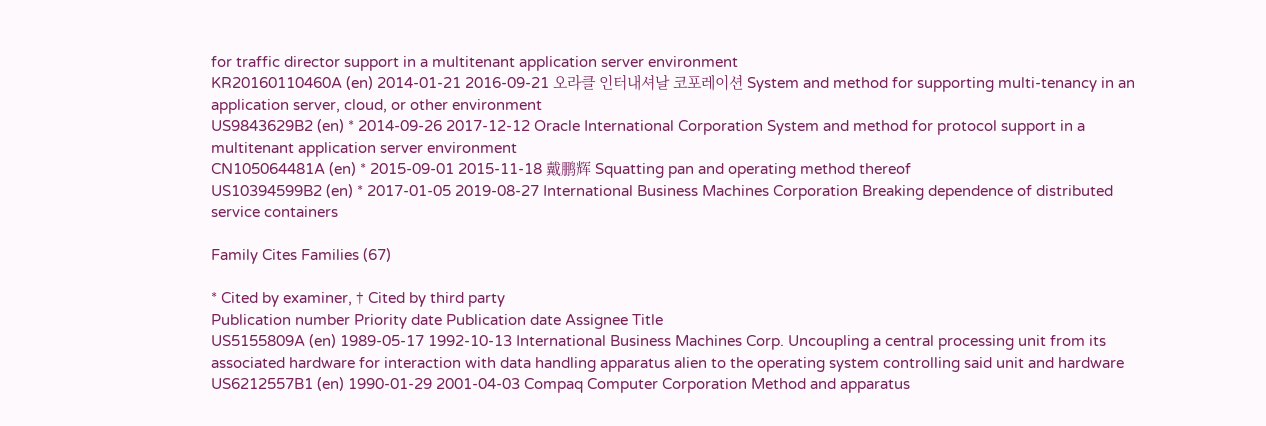for traffic director support in a multitenant application server environment
KR20160110460A (en) 2014-01-21 2016-09-21 오라클 인터내셔날 코포레이션 System and method for supporting multi-tenancy in an application server, cloud, or other environment
US9843629B2 (en) * 2014-09-26 2017-12-12 Oracle International Corporation System and method for protocol support in a multitenant application server environment
CN105064481A (en) * 2015-09-01 2015-11-18 戴鹏辉 Squatting pan and operating method thereof
US10394599B2 (en) * 2017-01-05 2019-08-27 International Business Machines Corporation Breaking dependence of distributed service containers

Family Cites Families (67)

* Cited by examiner, † Cited by third party
Publication number Priority date Publication date Assignee Title
US5155809A (en) 1989-05-17 1992-10-13 International Business Machines Corp. Uncoupling a central processing unit from its associated hardware for interaction with data handling apparatus alien to the operating system controlling said unit and hardware
US6212557B1 (en) 1990-01-29 2001-04-03 Compaq Computer Corporation Method and apparatus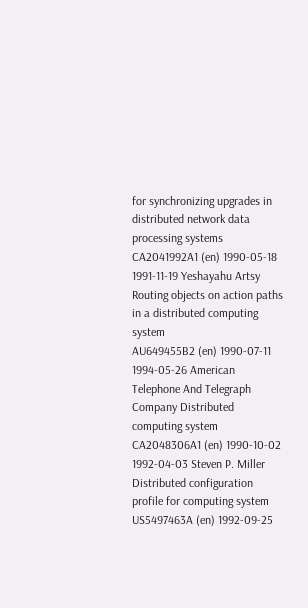for synchronizing upgrades in distributed network data processing systems
CA2041992A1 (en) 1990-05-18 1991-11-19 Yeshayahu Artsy Routing objects on action paths in a distributed computing system
AU649455B2 (en) 1990-07-11 1994-05-26 American Telephone And Telegraph Company Distributed computing system
CA2048306A1 (en) 1990-10-02 1992-04-03 Steven P. Miller Distributed configuration profile for computing system
US5497463A (en) 1992-09-25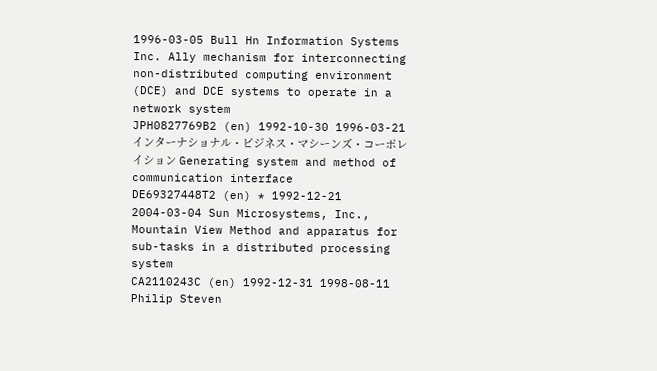1996-03-05 Bull Hn Information Systems Inc. Ally mechanism for interconnecting non-distributed computing environment (DCE) and DCE systems to operate in a network system
JPH0827769B2 (en) 1992-10-30 1996-03-21 インターナショナル・ビジネス・マシーンズ・コーポレイション Generating system and method of communication interface
DE69327448T2 (en) * 1992-12-21 2004-03-04 Sun Microsystems, Inc., Mountain View Method and apparatus for sub-tasks in a distributed processing system
CA2110243C (en) 1992-12-31 1998-08-11 Philip Steven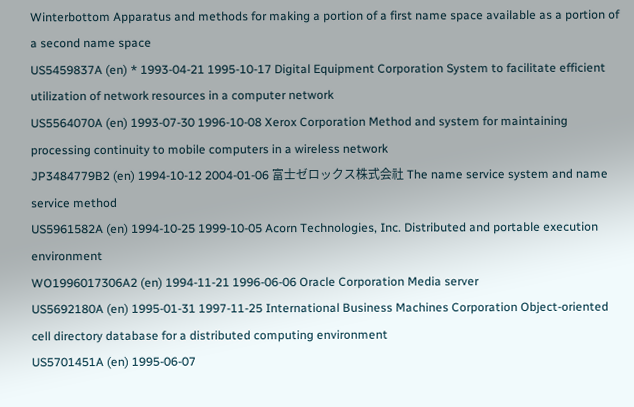Winterbottom Apparatus and methods for making a portion of a first name space available as a portion of a second name space
US5459837A (en) * 1993-04-21 1995-10-17 Digital Equipment Corporation System to facilitate efficient utilization of network resources in a computer network
US5564070A (en) 1993-07-30 1996-10-08 Xerox Corporation Method and system for maintaining processing continuity to mobile computers in a wireless network
JP3484779B2 (en) 1994-10-12 2004-01-06 富士ゼロックス株式会社 The name service system and name service method
US5961582A (en) 1994-10-25 1999-10-05 Acorn Technologies, Inc. Distributed and portable execution environment
WO1996017306A2 (en) 1994-11-21 1996-06-06 Oracle Corporation Media server
US5692180A (en) 1995-01-31 1997-11-25 International Business Machines Corporation Object-oriented cell directory database for a distributed computing environment
US5701451A (en) 1995-06-07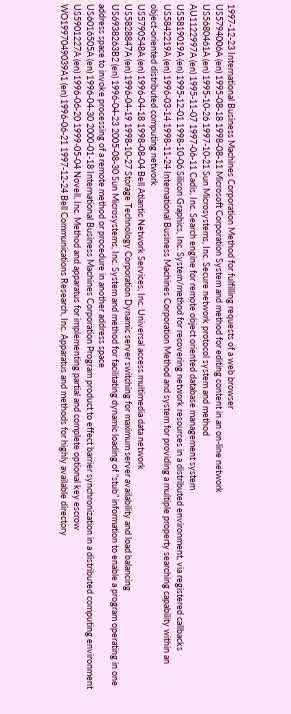1997-12-23 International Business Machines Corporation Method for fulfilling requests of a web browser
US5794006A (en) 1995-08-18 1998-08-11 Microsoft Corporation System and method for editing content in an on-line network
US5680461A (en) 1995-10-26 1997-10-21 Sun Microsystems, Inc. Secure network protocol system and method
AU1122997A (en) 1995-11-07 1997-06-11 Cadis, Inc. Search engine for remote object oriented database management system
US5819019A (en) 1995-12-01 1998-10-06 Silicon Graphics, Inc. System/method for recovering network resources in a distributed environment, via registered callbacks
US5842219A (en) 1996-03-14 1998-11-24 International Business Machines Corporation Method and system for providing a multiple property searching capability within an object-oriented distributed computing network
US5790548A (en) 1996-04-18 1998-08-04 Bell Atlantic Network Services, Inc. Universal access multimedia data network
US5828847A (en) 1996-04-19 1998-10-27 Storage Technology Corporation Dynamic server switching for maximum server availability and load balancing
US6938263B2 (en) 1996-04-23 2005-08-30 Sun Microsystems, Inc. System and method for facilitating dynamic loading of “stub” information to enable a program operating in one address space to invoke processing of a remote method or procedure in another address space
US6016505A (en) 1996-04-30 2000-01-18 International Business Machines Corporation Program product to effect barrier synchronization in a distributed computing environment
US5901227A (en) 1996-06-20 1999-05-04 Novell, Inc. Method and apparatus for implementing partial and complete optional key escrow
WO1997049039A1 (en) 1996-06-21 1997-12-24 Bell Communications Research, Inc. Apparatus and methods for highly available directory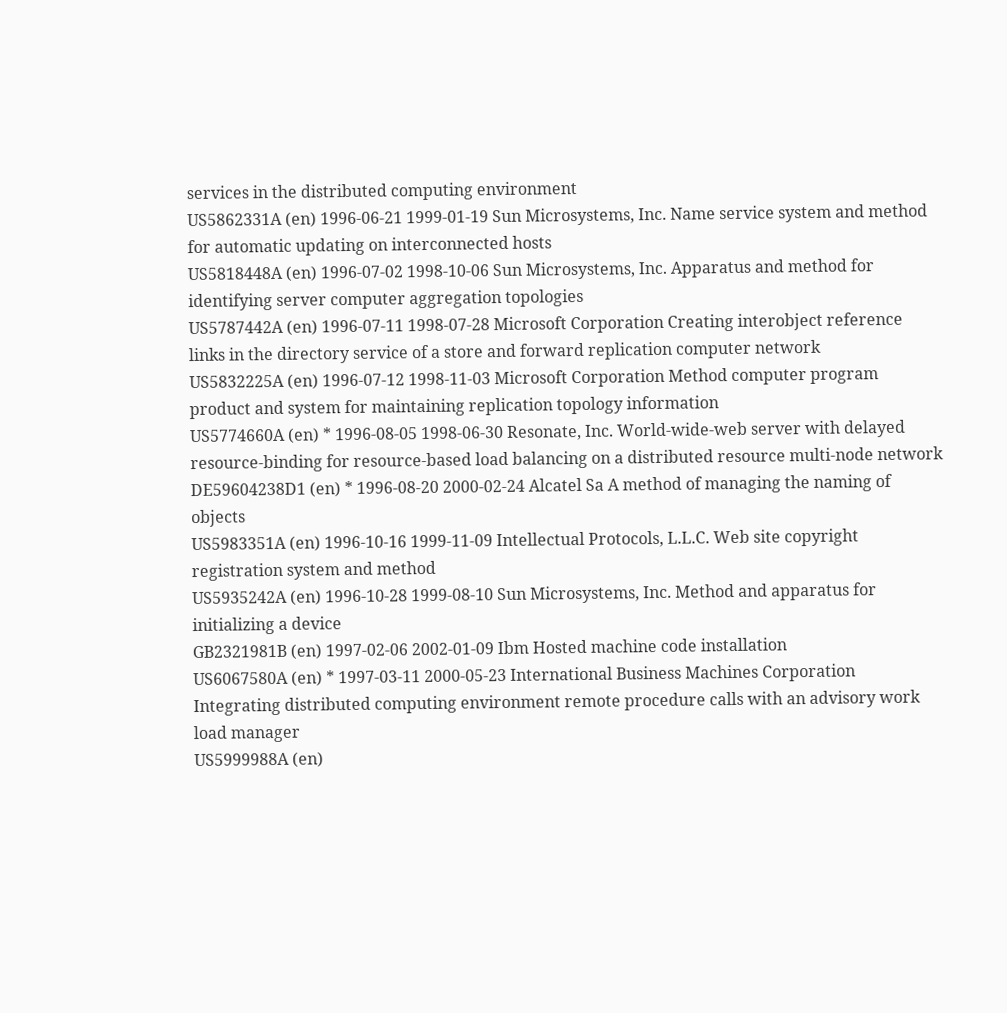services in the distributed computing environment
US5862331A (en) 1996-06-21 1999-01-19 Sun Microsystems, Inc. Name service system and method for automatic updating on interconnected hosts
US5818448A (en) 1996-07-02 1998-10-06 Sun Microsystems, Inc. Apparatus and method for identifying server computer aggregation topologies
US5787442A (en) 1996-07-11 1998-07-28 Microsoft Corporation Creating interobject reference links in the directory service of a store and forward replication computer network
US5832225A (en) 1996-07-12 1998-11-03 Microsoft Corporation Method computer program product and system for maintaining replication topology information
US5774660A (en) * 1996-08-05 1998-06-30 Resonate, Inc. World-wide-web server with delayed resource-binding for resource-based load balancing on a distributed resource multi-node network
DE59604238D1 (en) * 1996-08-20 2000-02-24 Alcatel Sa A method of managing the naming of objects
US5983351A (en) 1996-10-16 1999-11-09 Intellectual Protocols, L.L.C. Web site copyright registration system and method
US5935242A (en) 1996-10-28 1999-08-10 Sun Microsystems, Inc. Method and apparatus for initializing a device
GB2321981B (en) 1997-02-06 2002-01-09 Ibm Hosted machine code installation
US6067580A (en) * 1997-03-11 2000-05-23 International Business Machines Corporation Integrating distributed computing environment remote procedure calls with an advisory work load manager
US5999988A (en)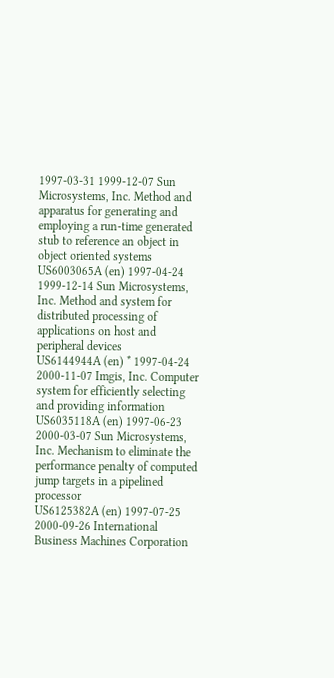1997-03-31 1999-12-07 Sun Microsystems, Inc. Method and apparatus for generating and employing a run-time generated stub to reference an object in object oriented systems
US6003065A (en) 1997-04-24 1999-12-14 Sun Microsystems, Inc. Method and system for distributed processing of applications on host and peripheral devices
US6144944A (en) * 1997-04-24 2000-11-07 Imgis, Inc. Computer system for efficiently selecting and providing information
US6035118A (en) 1997-06-23 2000-03-07 Sun Microsystems, Inc. Mechanism to eliminate the performance penalty of computed jump targets in a pipelined processor
US6125382A (en) 1997-07-25 2000-09-26 International Business Machines Corporation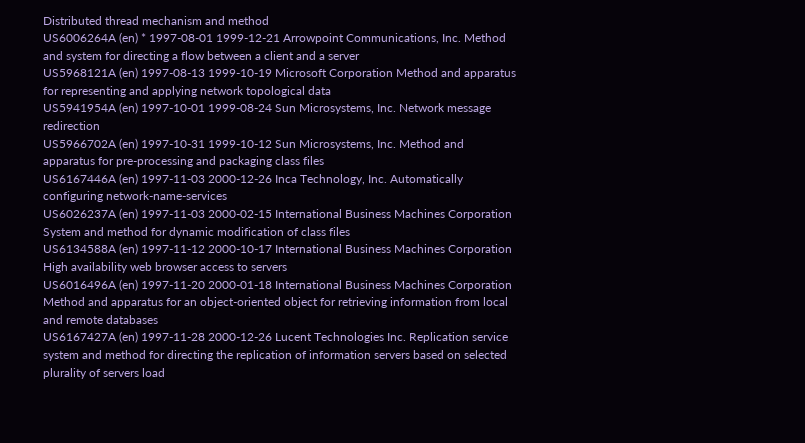Distributed thread mechanism and method
US6006264A (en) * 1997-08-01 1999-12-21 Arrowpoint Communications, Inc. Method and system for directing a flow between a client and a server
US5968121A (en) 1997-08-13 1999-10-19 Microsoft Corporation Method and apparatus for representing and applying network topological data
US5941954A (en) 1997-10-01 1999-08-24 Sun Microsystems, Inc. Network message redirection
US5966702A (en) 1997-10-31 1999-10-12 Sun Microsystems, Inc. Method and apparatus for pre-processing and packaging class files
US6167446A (en) 1997-11-03 2000-12-26 Inca Technology, Inc. Automatically configuring network-name-services
US6026237A (en) 1997-11-03 2000-02-15 International Business Machines Corporation System and method for dynamic modification of class files
US6134588A (en) 1997-11-12 2000-10-17 International Business Machines Corporation High availability web browser access to servers
US6016496A (en) 1997-11-20 2000-01-18 International Business Machines Corporation Method and apparatus for an object-oriented object for retrieving information from local and remote databases
US6167427A (en) 1997-11-28 2000-12-26 Lucent Technologies Inc. Replication service system and method for directing the replication of information servers based on selected plurality of servers load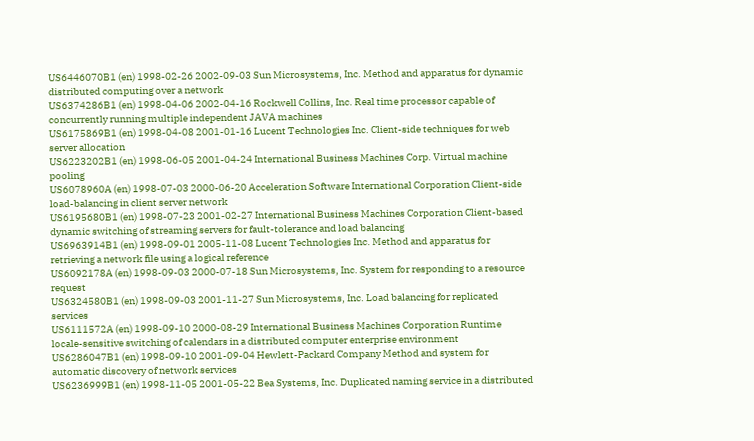US6446070B1 (en) 1998-02-26 2002-09-03 Sun Microsystems, Inc. Method and apparatus for dynamic distributed computing over a network
US6374286B1 (en) 1998-04-06 2002-04-16 Rockwell Collins, Inc. Real time processor capable of concurrently running multiple independent JAVA machines
US6175869B1 (en) 1998-04-08 2001-01-16 Lucent Technologies Inc. Client-side techniques for web server allocation
US6223202B1 (en) 1998-06-05 2001-04-24 International Business Machines Corp. Virtual machine pooling
US6078960A (en) 1998-07-03 2000-06-20 Acceleration Software International Corporation Client-side load-balancing in client server network
US6195680B1 (en) 1998-07-23 2001-02-27 International Business Machines Corporation Client-based dynamic switching of streaming servers for fault-tolerance and load balancing
US6963914B1 (en) 1998-09-01 2005-11-08 Lucent Technologies Inc. Method and apparatus for retrieving a network file using a logical reference
US6092178A (en) 1998-09-03 2000-07-18 Sun Microsystems, Inc. System for responding to a resource request
US6324580B1 (en) 1998-09-03 2001-11-27 Sun Microsystems, Inc. Load balancing for replicated services
US6111572A (en) 1998-09-10 2000-08-29 International Business Machines Corporation Runtime locale-sensitive switching of calendars in a distributed computer enterprise environment
US6286047B1 (en) 1998-09-10 2001-09-04 Hewlett-Packard Company Method and system for automatic discovery of network services
US6236999B1 (en) 1998-11-05 2001-05-22 Bea Systems, Inc. Duplicated naming service in a distributed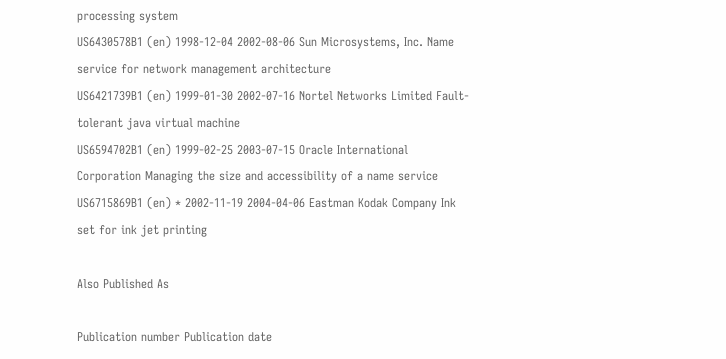processing system
US6430578B1 (en) 1998-12-04 2002-08-06 Sun Microsystems, Inc. Name service for network management architecture
US6421739B1 (en) 1999-01-30 2002-07-16 Nortel Networks Limited Fault-tolerant java virtual machine
US6594702B1 (en) 1999-02-25 2003-07-15 Oracle International Corporation Managing the size and accessibility of a name service
US6715869B1 (en) * 2002-11-19 2004-04-06 Eastman Kodak Company Ink set for ink jet printing

Also Published As

Publication number Publication date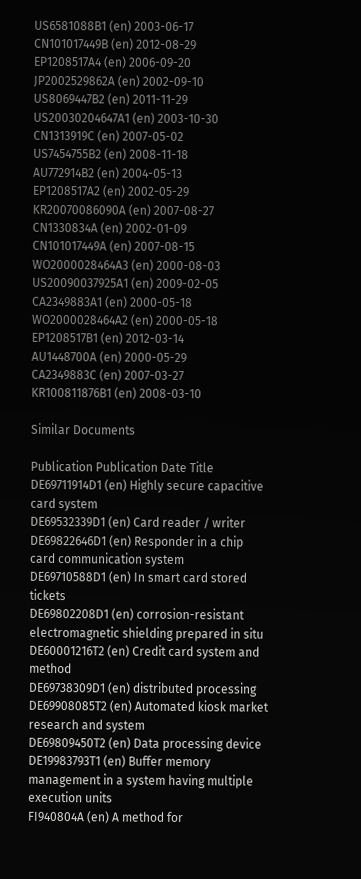US6581088B1 (en) 2003-06-17
CN101017449B (en) 2012-08-29
EP1208517A4 (en) 2006-09-20
JP2002529862A (en) 2002-09-10
US8069447B2 (en) 2011-11-29
US20030204647A1 (en) 2003-10-30
CN1313919C (en) 2007-05-02
US7454755B2 (en) 2008-11-18
AU772914B2 (en) 2004-05-13
EP1208517A2 (en) 2002-05-29
KR20070086090A (en) 2007-08-27
CN1330834A (en) 2002-01-09
CN101017449A (en) 2007-08-15
WO2000028464A3 (en) 2000-08-03
US20090037925A1 (en) 2009-02-05
CA2349883A1 (en) 2000-05-18
WO2000028464A2 (en) 2000-05-18
EP1208517B1 (en) 2012-03-14
AU1448700A (en) 2000-05-29
CA2349883C (en) 2007-03-27
KR100811876B1 (en) 2008-03-10

Similar Documents

Publication Publication Date Title
DE69711914D1 (en) Highly secure capacitive card system
DE69532339D1 (en) Card reader / writer
DE69822646D1 (en) Responder in a chip card communication system
DE69710588D1 (en) In smart card stored tickets
DE69802208D1 (en) corrosion-resistant electromagnetic shielding prepared in situ
DE60001216T2 (en) Credit card system and method
DE69738309D1 (en) distributed processing
DE69908085T2 (en) Automated kiosk market research and system
DE69809450T2 (en) Data processing device
DE19983793T1 (en) Buffer memory management in a system having multiple execution units
FI940804A (en) A method for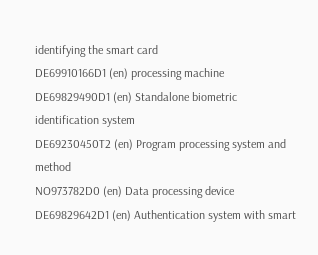identifying the smart card
DE69910166D1 (en) processing machine
DE69829490D1 (en) Standalone biometric identification system
DE69230450T2 (en) Program processing system and method
NO973782D0 (en) Data processing device
DE69829642D1 (en) Authentication system with smart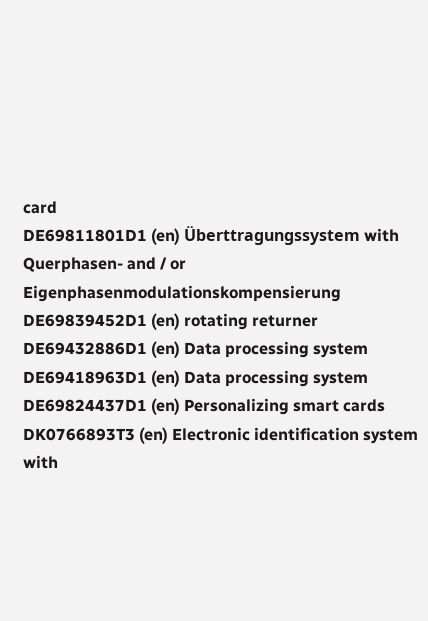card
DE69811801D1 (en) Überttragungssystem with Querphasen- and / or Eigenphasenmodulationskompensierung
DE69839452D1 (en) rotating returner
DE69432886D1 (en) Data processing system
DE69418963D1 (en) Data processing system
DE69824437D1 (en) Personalizing smart cards
DK0766893T3 (en) Electronic identification system with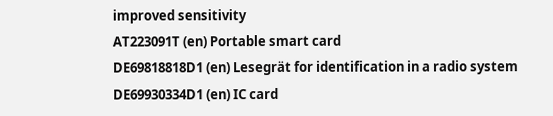improved sensitivity
AT223091T (en) Portable smart card
DE69818818D1 (en) Lesegrät for identification in a radio system
DE69930334D1 (en) IC card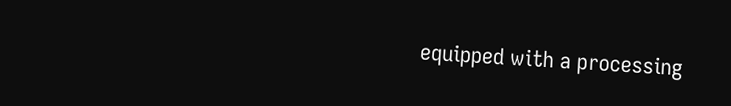equipped with a processing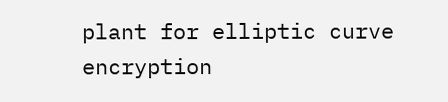plant for elliptic curve encryption